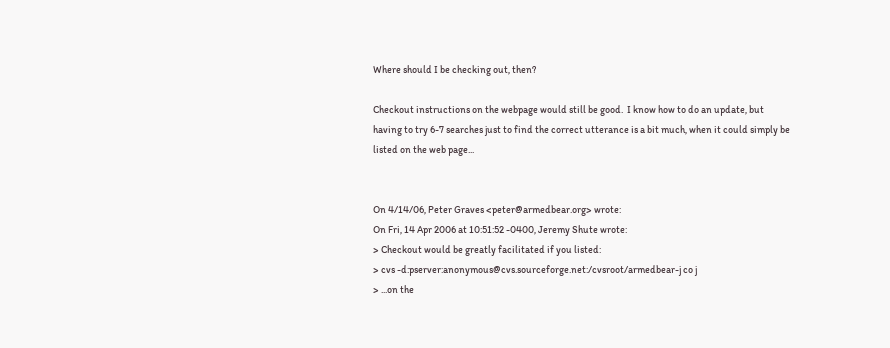Where should I be checking out, then?

Checkout instructions on the webpage would still be good.  I know how to do an update, but having to try 6-7 searches just to find the correct utterance is a bit much, when it could simply be listed on the web page...


On 4/14/06, Peter Graves <peter@armedbear.org> wrote:
On Fri, 14 Apr 2006 at 10:51:52 -0400, Jeremy Shute wrote:
> Checkout would be greatly facilitated if you listed:
> cvs -d:pserver:anonymous@cvs.sourceforge.net:/cvsroot/armedbear-j co j
> ...on the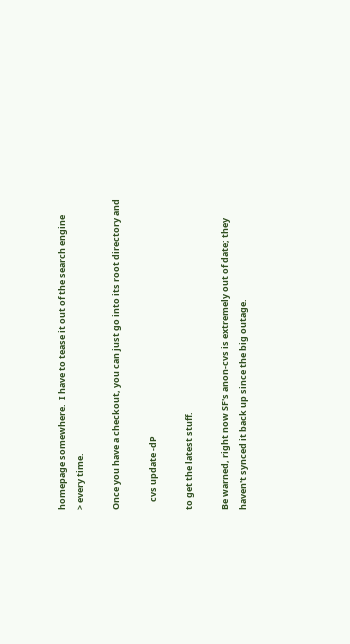homepage somewhere.  I have to tease it out of the search engine
> every time.

Once you have a checkout, you can just go into its root directory and

    cvs update -dP

to get the latest stuff.

Be warned, right now SF's anon-cvs is extremely out of date; they
haven't synced it back up since the big outage.